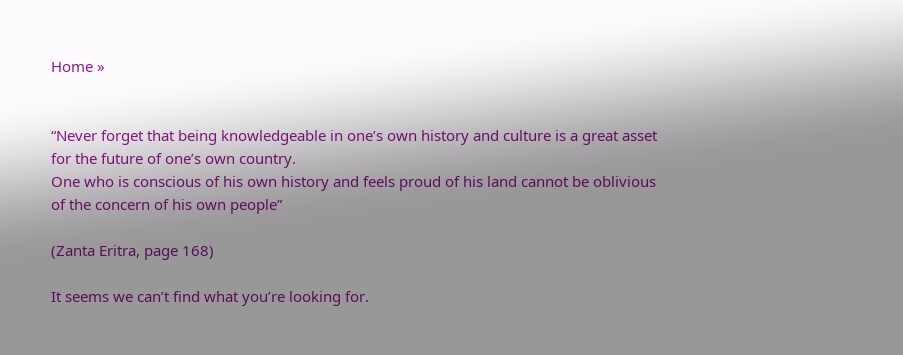Home »


“Never forget that being knowledgeable in one’s own history and culture is a great asset for the future of one’s own country.
One who is conscious of his own history and feels proud of his land cannot be oblivious of the concern of his own people”

(Zanta Eritra, page 168)

It seems we can’t find what you’re looking for.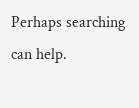Perhaps searching can help.